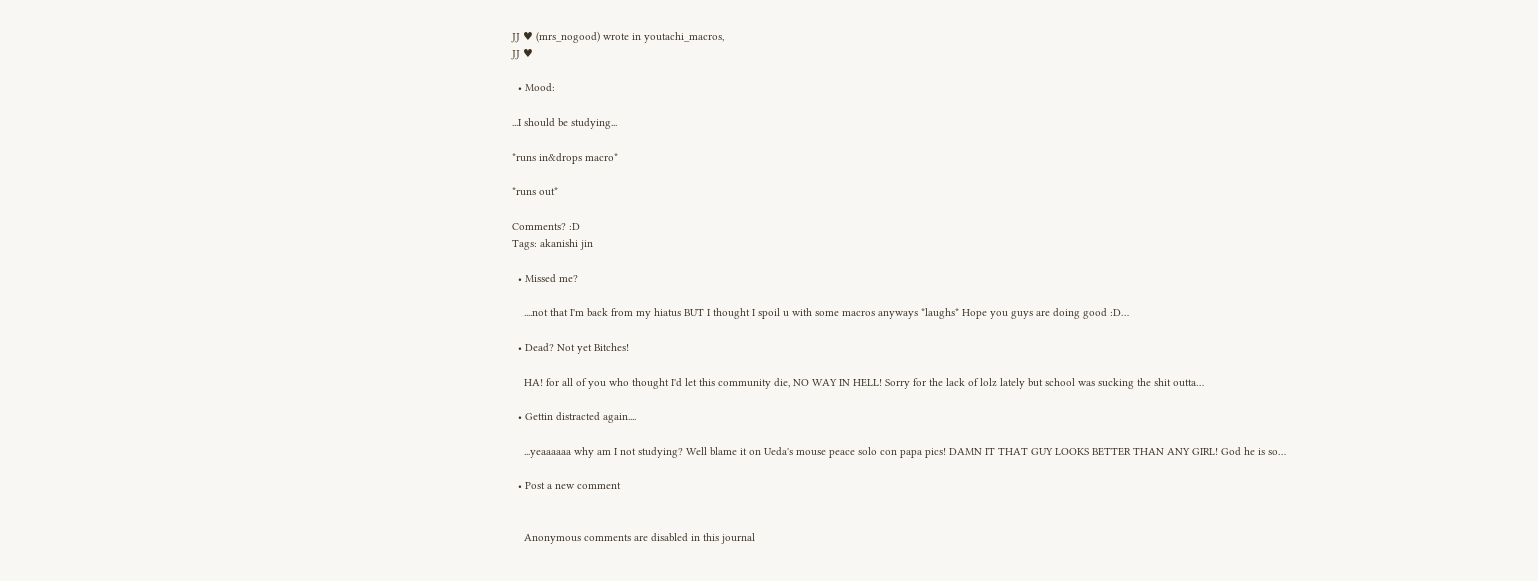JJ ♥ (mrs_nogood) wrote in youtachi_macros,
JJ ♥

  • Mood:

...I should be studying...

*runs in&drops macro*

*runs out*

Comments? :D
Tags: akanishi jin

  • Missed me?

    ....not that I'm back from my hiatus BUT I thought I spoil u with some macros anyways *laughs* Hope you guys are doing good :D…

  • Dead? Not yet Bitches!

    HA! for all of you who thought I'd let this community die, NO WAY IN HELL! Sorry for the lack of lolz lately but school was sucking the shit outta…

  • Gettin distracted again....

    ...yeaaaaaa why am I not studying? Well blame it on Ueda's mouse peace solo con papa pics! DAMN IT THAT GUY LOOKS BETTER THAN ANY GIRL! God he is so…

  • Post a new comment


    Anonymous comments are disabled in this journal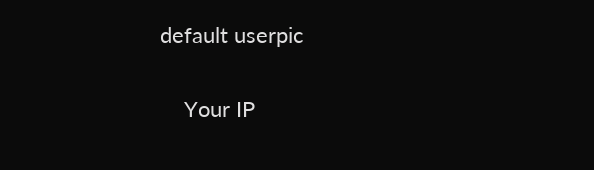default userpic

    Your IP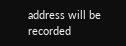address will be recorded